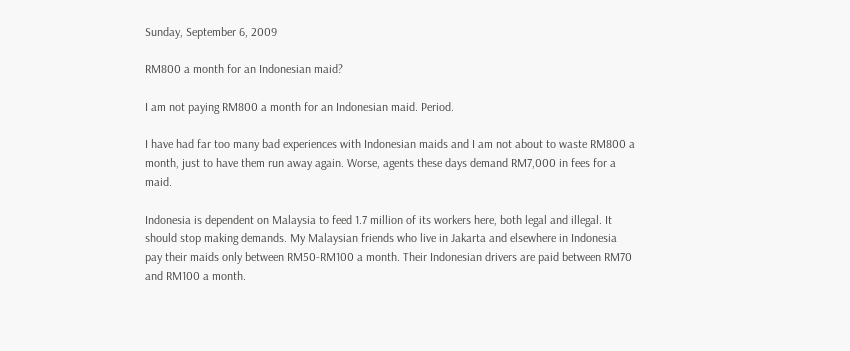Sunday, September 6, 2009

RM800 a month for an Indonesian maid?

I am not paying RM800 a month for an Indonesian maid. Period.

I have had far too many bad experiences with Indonesian maids and I am not about to waste RM800 a month, just to have them run away again. Worse, agents these days demand RM7,000 in fees for a maid.

Indonesia is dependent on Malaysia to feed 1.7 million of its workers here, both legal and illegal. It should stop making demands. My Malaysian friends who live in Jakarta and elsewhere in Indonesia pay their maids only between RM50-RM100 a month. Their Indonesian drivers are paid between RM70 and RM100 a month.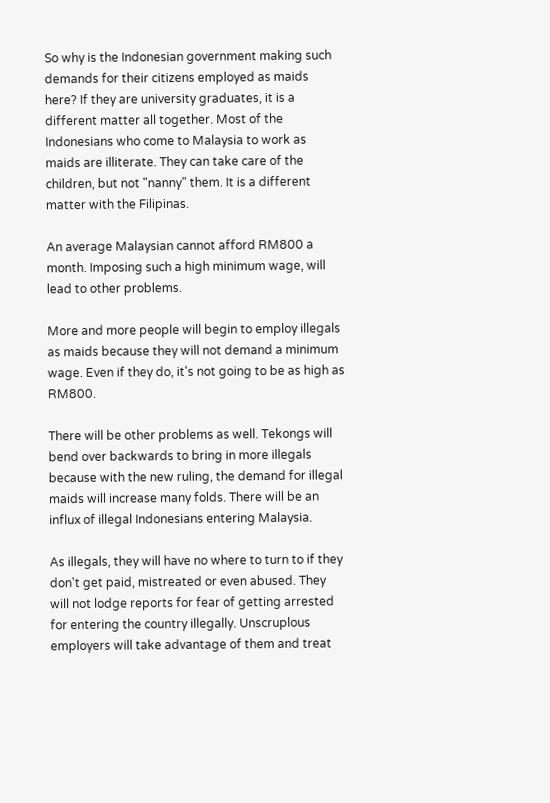So why is the Indonesian government making such demands for their citizens employed as maids here? If they are university graduates, it is a different matter all together. Most of the Indonesians who come to Malaysia to work as maids are illiterate. They can take care of the children, but not "nanny" them. It is a different matter with the Filipinas.

An average Malaysian cannot afford RM800 a month. Imposing such a high minimum wage, will lead to other problems.

More and more people will begin to employ illegals as maids because they will not demand a minimum wage. Even if they do, it's not going to be as high as RM800.

There will be other problems as well. Tekongs will bend over backwards to bring in more illegals because with the new ruling, the demand for illegal maids will increase many folds. There will be an influx of illegal Indonesians entering Malaysia.

As illegals, they will have no where to turn to if they don't get paid, mistreated or even abused. They will not lodge reports for fear of getting arrested for entering the country illegally. Unscruplous employers will take advantage of them and treat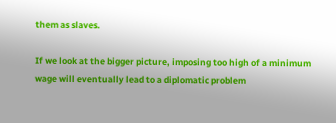them as slaves.

If we look at the bigger picture, imposing too high of a minimum wage will eventually lead to a diplomatic problem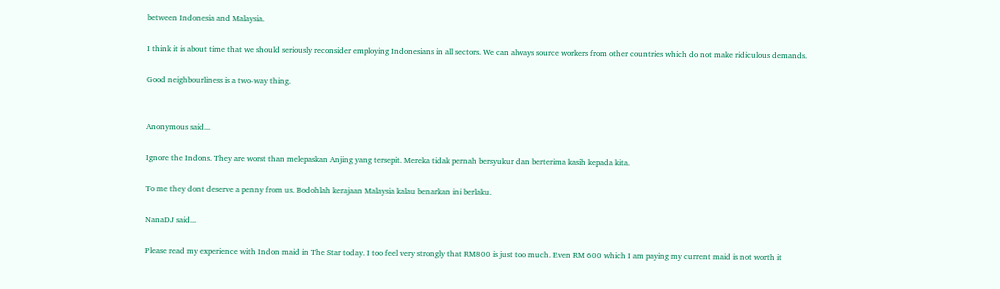between Indonesia and Malaysia.

I think it is about time that we should seriously reconsider employing Indonesians in all sectors. We can always source workers from other countries which do not make ridiculous demands.

Good neighbourliness is a two-way thing.


Anonymous said...

Ignore the Indons. They are worst than melepaskan Anjing yang tersepit. Mereka tidak pernah bersyukur dan berterima kasih kepada kita.

To me they dont deserve a penny from us. Bodohlah kerajaan Malaysia kalau benarkan ini berlaku.

NanaDJ said...

Please read my experience with Indon maid in The Star today. I too feel very strongly that RM800 is just too much. Even RM 600 which I am paying my current maid is not worth it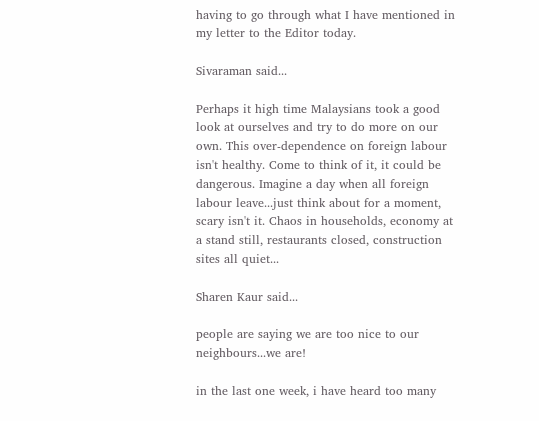having to go through what I have mentioned in my letter to the Editor today.

Sivaraman said...

Perhaps it high time Malaysians took a good look at ourselves and try to do more on our own. This over-dependence on foreign labour isn't healthy. Come to think of it, it could be dangerous. Imagine a day when all foreign labour leave...just think about for a moment, scary isn't it. Chaos in households, economy at a stand still, restaurants closed, construction sites all quiet...

Sharen Kaur said...

people are saying we are too nice to our neighbours...we are!

in the last one week, i have heard too many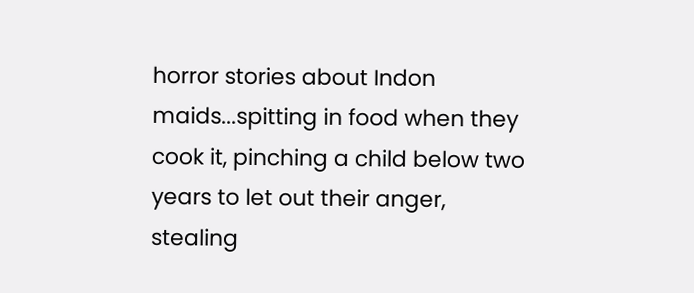horror stories about Indon maids...spitting in food when they cook it, pinching a child below two years to let out their anger, stealing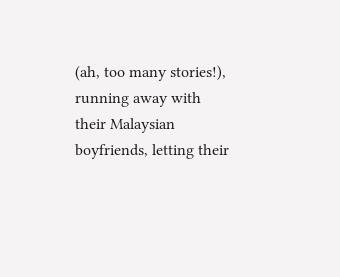(ah, too many stories!), running away with their Malaysian boyfriends, letting their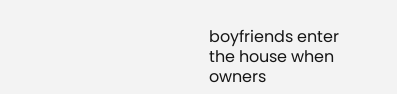boyfriends enter the house when owners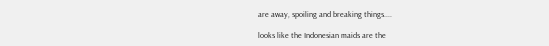are away, spoiling and breaking things....

looks like the Indonesian maids are the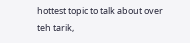hottest topic to talk about over teh tarik,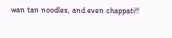wan tan noodles, and even chappati!!